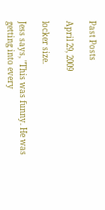Past Posts

April 29, 2009

locker size.

Jess says, "This was funny. He was getting into every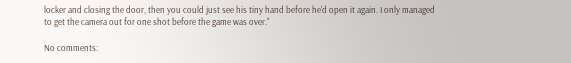locker and closing the door, then you could just see his tiny hand before he'd open it again. I only managed to get the camera out for one shot before the game was over."

No comments: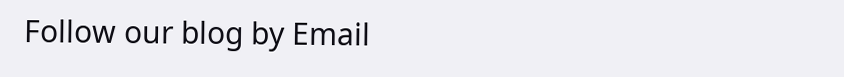Follow our blog by Email